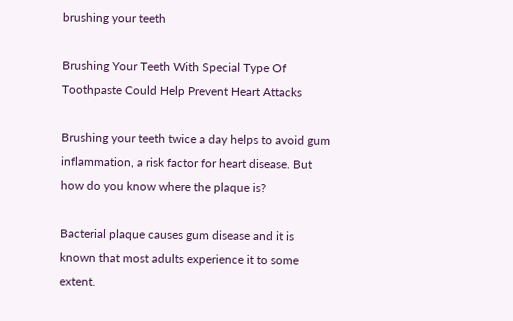brushing your teeth

Brushing Your Teeth With Special Type Of Toothpaste Could Help Prevent Heart Attacks

Brushing your teeth twice a day helps to avoid gum inflammation, a risk factor for heart disease. But how do you know where the plaque is?

Bacterial plaque causes gum disease and it is known that most adults experience it to some extent.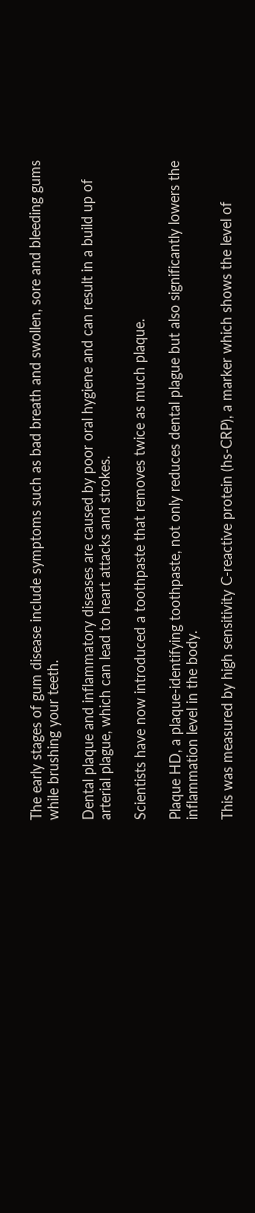The early stages of gum disease include symptoms such as bad breath and swollen, sore and bleeding gums while brushing your teeth.

Dental plaque and inflammatory diseases are caused by poor oral hygiene and can result in a build up of arterial plague, which can lead to heart attacks and strokes.

Scientists have now introduced a toothpaste that removes twice as much plaque.

Plaque HD, a plaque-identifying toothpaste, not only reduces dental plague but also significantly lowers the inflammation level in the body.

This was measured by high sensitivity C-reactive protein (hs-CRP), a marker which shows the level of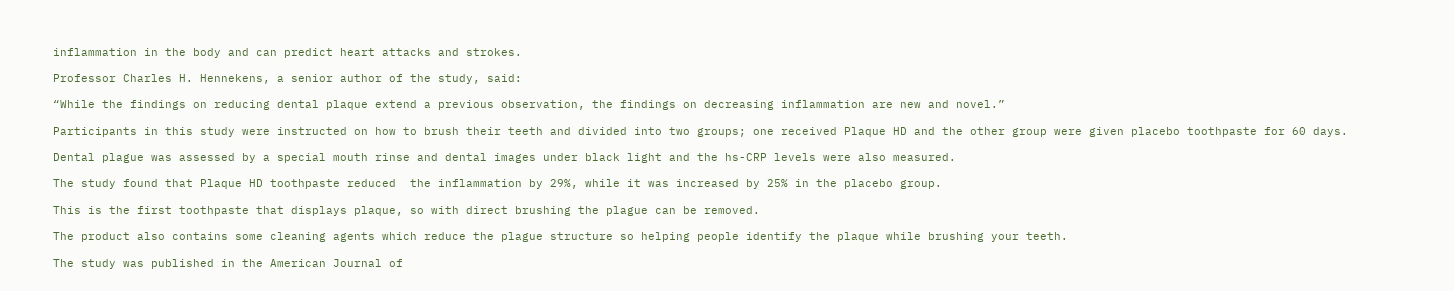inflammation in the body and can predict heart attacks and strokes.

Professor Charles H. Hennekens, a senior author of the study, said:

“While the findings on reducing dental plaque extend a previous observation, the findings on decreasing inflammation are new and novel.”

Participants in this study were instructed on how to brush their teeth and divided into two groups; one received Plaque HD and the other group were given placebo toothpaste for 60 days.

Dental plague was assessed by a special mouth rinse and dental images under black light and the hs-CRP levels were also measured.

The study found that Plaque HD toothpaste reduced  the inflammation by 29%, while it was increased by 25% in the placebo group.

This is the first toothpaste that displays plaque, so with direct brushing the plague can be removed.

The product also contains some cleaning agents which reduce the plague structure so helping people identify the plaque while brushing your teeth.

The study was published in the American Journal of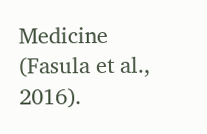Medicine (Fasula et al., 2016).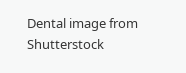Dental image from Shutterstock